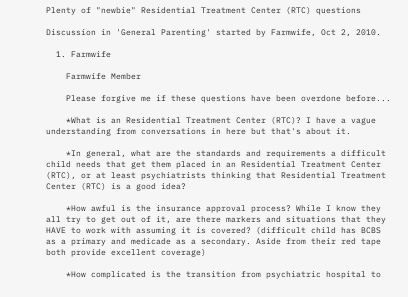Plenty of "newbie" Residential Treatment Center (RTC) questions

Discussion in 'General Parenting' started by Farmwife, Oct 2, 2010.

  1. Farmwife

    Farmwife Member

    Please forgive me if these questions have been overdone before...

    *What is an Residential Treatment Center (RTC)? I have a vague understanding from conversations in here but that's about it.

    *In general, what are the standards and requirements a difficult child needs that get them placed in an Residential Treatment Center (RTC), or at least psychiatrists thinking that Residential Treatment Center (RTC) is a good idea?

    *How awful is the insurance approval process? While I know they all try to get out of it, are there markers and situations that they HAVE to work with assuming it is covered? (difficult child has BCBS as a primary and medicade as a secondary. Aside from their red tape both provide excellent coverage)

    *How complicated is the transition from psychiatric hospital to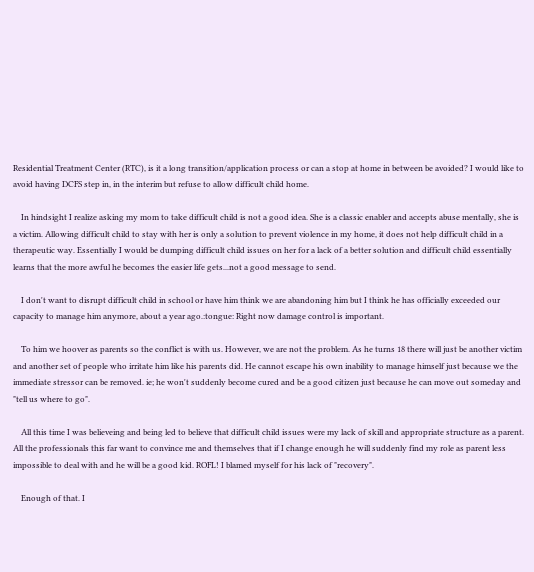Residential Treatment Center (RTC), is it a long transition/application process or can a stop at home in between be avoided? I would like to avoid having DCFS step in, in the interim but refuse to allow difficult child home.

    In hindsight I realize asking my mom to take difficult child is not a good idea. She is a classic enabler and accepts abuse mentally, she is a victim. Allowing difficult child to stay with her is only a solution to prevent violence in my home, it does not help difficult child in a therapeutic way. Essentially I would be dumping difficult child issues on her for a lack of a better solution and difficult child essentially learns that the more awful he becomes the easier life gets...not a good message to send.

    I don't want to disrupt difficult child in school or have him think we are abandoning him but I think he has officially exceeded our capacity to manage him anymore, about a year ago.:tongue: Right now damage control is important.

    To him we hoover as parents so the conflict is with us. However, we are not the problem. As he turns 18 there will just be another victim and another set of people who irritate him like his parents did. He cannot escape his own inability to manage himself just because we the immediate stressor can be removed. ie; he won't suddenly become cured and be a good citizen just because he can move out someday and "tell us where to go".

    All this time I was believeing and being led to believe that difficult child issues were my lack of skill and appropriate structure as a parent. All the professionals this far want to convince me and themselves that if I change enough he will suddenly find my role as parent less impossible to deal with and he will be a good kid. ROFL! I blamed myself for his lack of "recovery".

    Enough of that. I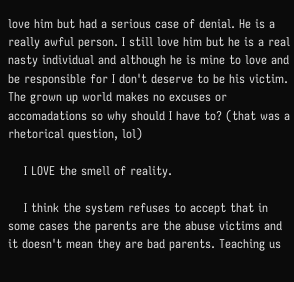love him but had a serious case of denial. He is a really awful person. I still love him but he is a real nasty individual and although he is mine to love and be responsible for I don't deserve to be his victim. The grown up world makes no excuses or accomadations so why should I have to? (that was a rhetorical question, lol)

    I LOVE the smell of reality.

    I think the system refuses to accept that in some cases the parents are the abuse victims and it doesn't mean they are bad parents. Teaching us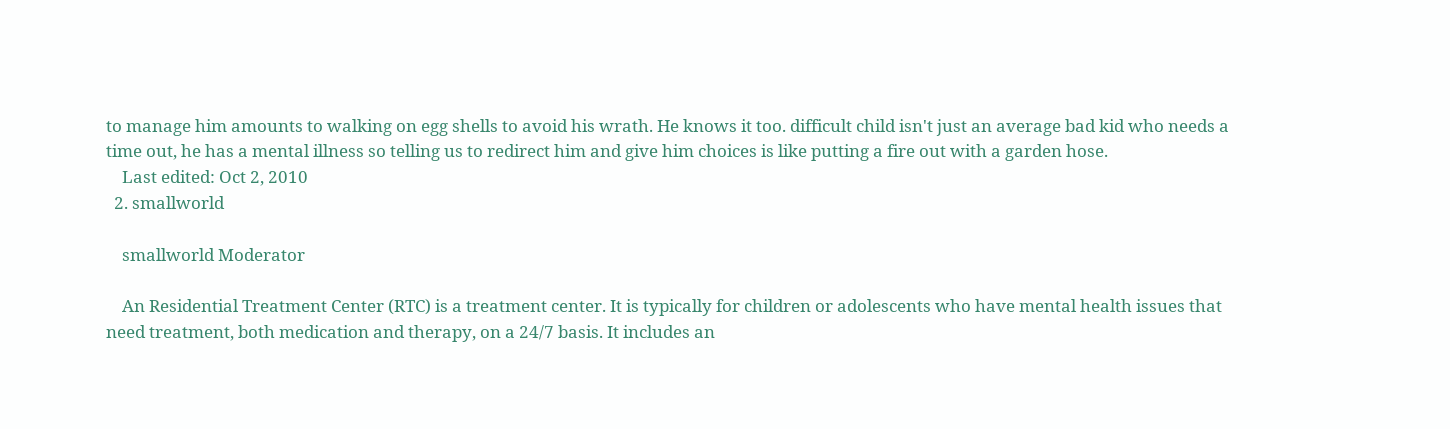to manage him amounts to walking on egg shells to avoid his wrath. He knows it too. difficult child isn't just an average bad kid who needs a time out, he has a mental illness so telling us to redirect him and give him choices is like putting a fire out with a garden hose.
    Last edited: Oct 2, 2010
  2. smallworld

    smallworld Moderator

    An Residential Treatment Center (RTC) is a treatment center. It is typically for children or adolescents who have mental health issues that need treatment, both medication and therapy, on a 24/7 basis. It includes an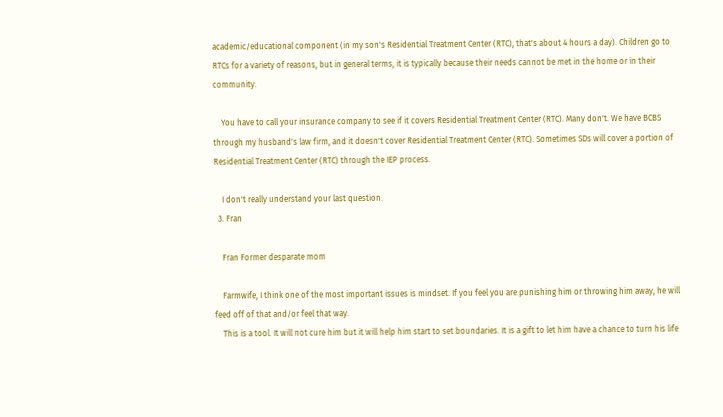academic/educational component (in my son's Residential Treatment Center (RTC), that's about 4 hours a day). Children go to RTCs for a variety of reasons, but in general terms, it is typically because their needs cannot be met in the home or in their community.

    You have to call your insurance company to see if it covers Residential Treatment Center (RTC). Many don't. We have BCBS through my husband's law firm, and it doesn't cover Residential Treatment Center (RTC). Sometimes SDs will cover a portion of Residential Treatment Center (RTC) through the IEP process.

    I don't really understand your last question.
  3. Fran

    Fran Former desparate mom

    Farmwife, I think one of the most important issues is mindset. If you feel you are punishing him or throwing him away, he will feed off of that and/or feel that way.
    This is a tool. It will not cure him but it will help him start to set boundaries. It is a gift to let him have a chance to turn his life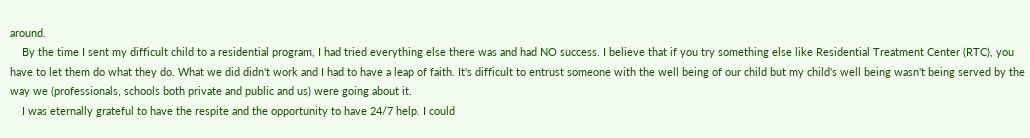around.
    By the time I sent my difficult child to a residential program, I had tried everything else there was and had NO success. I believe that if you try something else like Residential Treatment Center (RTC), you have to let them do what they do. What we did didn't work and I had to have a leap of faith. It's difficult to entrust someone with the well being of our child but my child's well being wasn't being served by the way we (professionals, schools both private and public and us) were going about it.
    I was eternally grateful to have the respite and the opportunity to have 24/7 help. I could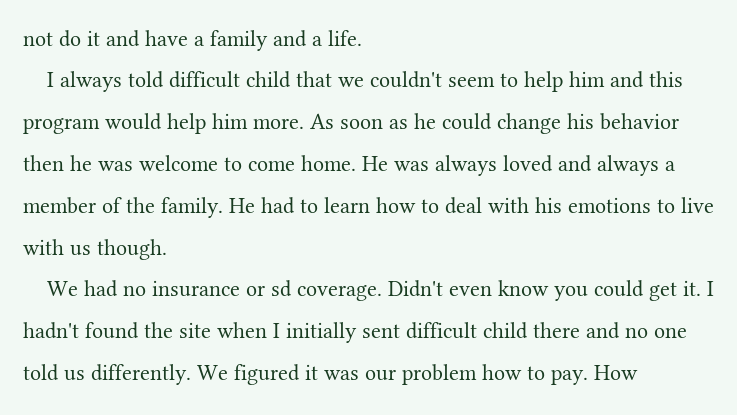not do it and have a family and a life.
    I always told difficult child that we couldn't seem to help him and this program would help him more. As soon as he could change his behavior then he was welcome to come home. He was always loved and always a member of the family. He had to learn how to deal with his emotions to live with us though.
    We had no insurance or sd coverage. Didn't even know you could get it. I hadn't found the site when I initially sent difficult child there and no one told us differently. We figured it was our problem how to pay. How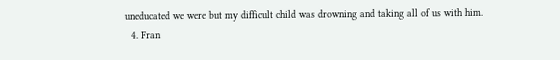uneducated we were but my difficult child was drowning and taking all of us with him.
  4. Fran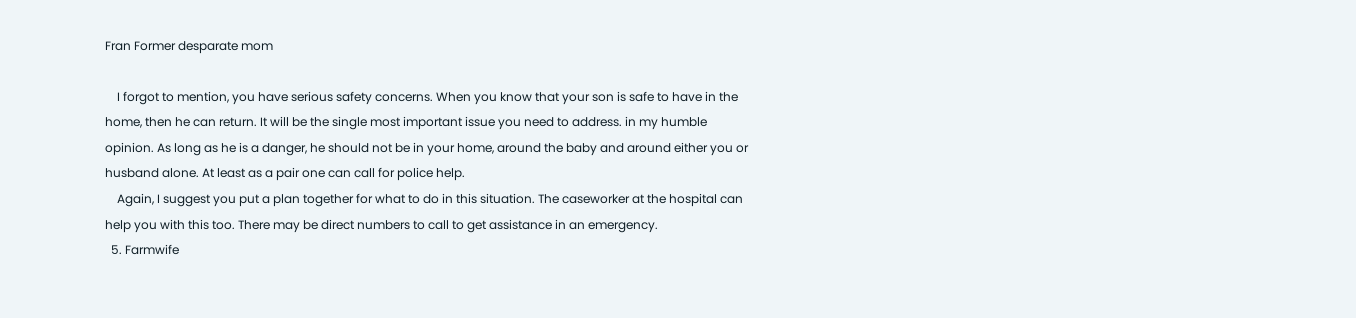Fran Former desparate mom

    I forgot to mention, you have serious safety concerns. When you know that your son is safe to have in the home, then he can return. It will be the single most important issue you need to address. in my humble opinion. As long as he is a danger, he should not be in your home, around the baby and around either you or husband alone. At least as a pair one can call for police help.
    Again, I suggest you put a plan together for what to do in this situation. The caseworker at the hospital can help you with this too. There may be direct numbers to call to get assistance in an emergency.
  5. Farmwife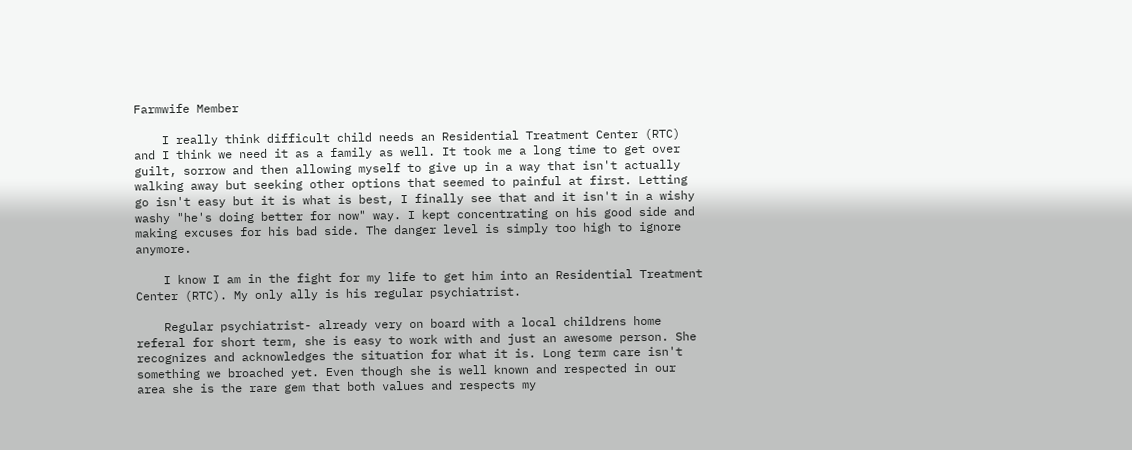Farmwife Member

    I really think difficult child needs an Residential Treatment Center (RTC) and I think we need it as a family as well. It took me a long time to get over guilt, sorrow and then allowing myself to give up in a way that isn't actually walking away but seeking other options that seemed to painful at first. Letting go isn't easy but it is what is best, I finally see that and it isn't in a wishy washy "he's doing better for now" way. I kept concentrating on his good side and making excuses for his bad side. The danger level is simply too high to ignore anymore.

    I know I am in the fight for my life to get him into an Residential Treatment Center (RTC). My only ally is his regular psychiatrist.

    Regular psychiatrist- already very on board with a local childrens home referal for short term, she is easy to work with and just an awesome person. She recognizes and acknowledges the situation for what it is. Long term care isn't something we broached yet. Even though she is well known and respected in our area she is the rare gem that both values and respects my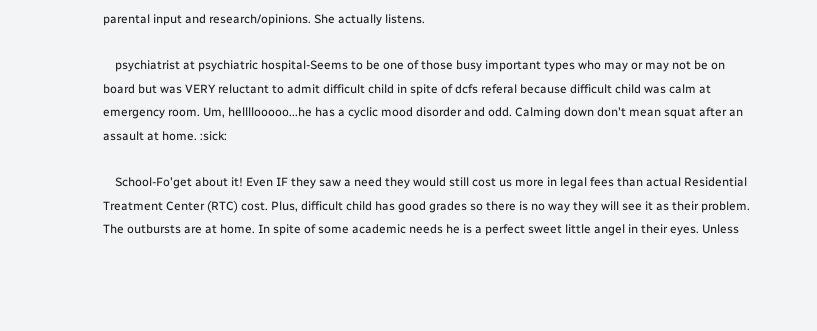parental input and research/opinions. She actually listens.

    psychiatrist at psychiatric hospital-Seems to be one of those busy important types who may or may not be on board but was VERY reluctant to admit difficult child in spite of dcfs referal because difficult child was calm at emergency room. Um, hellllooooo...he has a cyclic mood disorder and odd. Calming down don't mean squat after an assault at home. :sick:

    School-Fo'get about it! Even IF they saw a need they would still cost us more in legal fees than actual Residential Treatment Center (RTC) cost. Plus, difficult child has good grades so there is no way they will see it as their problem. The outbursts are at home. In spite of some academic needs he is a perfect sweet little angel in their eyes. Unless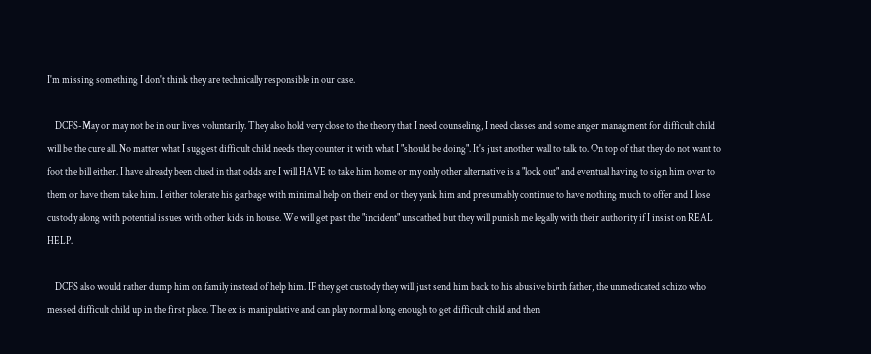I'm missing something I don't think they are technically responsible in our case.

    DCFS-May or may not be in our lives voluntarily. They also hold very close to the theory that I need counseling, I need classes and some anger managment for difficult child will be the cure all. No matter what I suggest difficult child needs they counter it with what I "should be doing". It's just another wall to talk to. On top of that they do not want to foot the bill either. I have already been clued in that odds are I will HAVE to take him home or my only other alternative is a "lock out" and eventual having to sign him over to them or have them take him. I either tolerate his garbage with minimal help on their end or they yank him and presumably continue to have nothing much to offer and I lose custody along with potential issues with other kids in house. We will get past the "incident" unscathed but they will punish me legally with their authority if I insist on REAL HELP.

    DCFS also would rather dump him on family instead of help him. IF they get custody they will just send him back to his abusive birth father, the unmedicated schizo who messed difficult child up in the first place. The ex is manipulative and can play normal long enough to get difficult child and then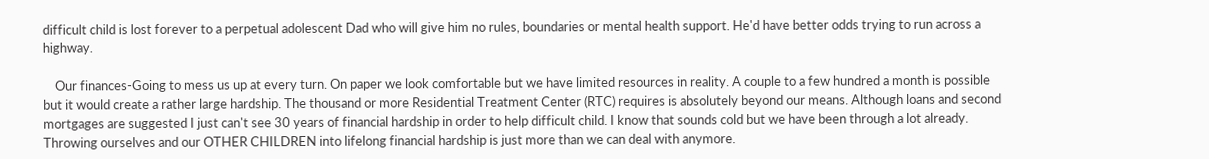difficult child is lost forever to a perpetual adolescent Dad who will give him no rules, boundaries or mental health support. He'd have better odds trying to run across a highway.

    Our finances-Going to mess us up at every turn. On paper we look comfortable but we have limited resources in reality. A couple to a few hundred a month is possible but it would create a rather large hardship. The thousand or more Residential Treatment Center (RTC) requires is absolutely beyond our means. Although loans and second mortgages are suggested I just can't see 30 years of financial hardship in order to help difficult child. I know that sounds cold but we have been through a lot already. Throwing ourselves and our OTHER CHILDREN into lifelong financial hardship is just more than we can deal with anymore.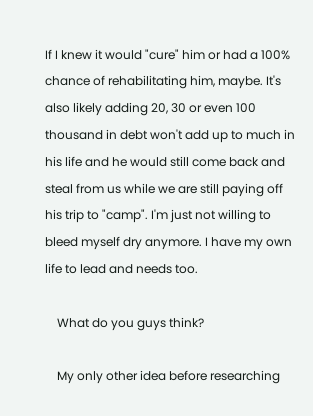If I knew it would "cure" him or had a 100% chance of rehabilitating him, maybe. It's also likely adding 20, 30 or even 100 thousand in debt won't add up to much in his life and he would still come back and steal from us while we are still paying off his trip to "camp". I'm just not willing to bleed myself dry anymore. I have my own life to lead and needs too.

    What do you guys think?

    My only other idea before researching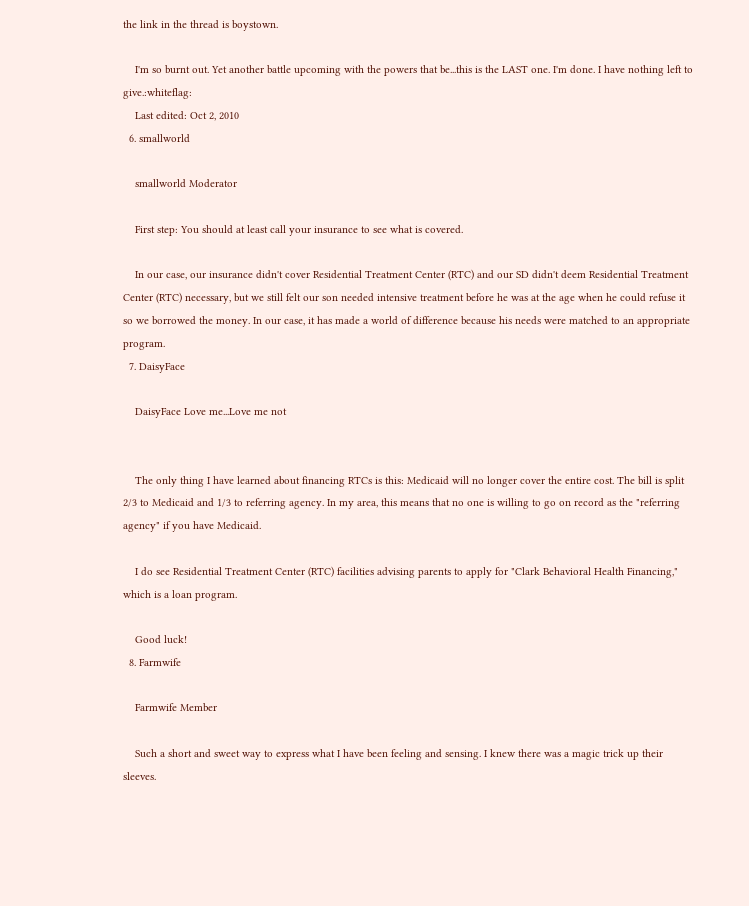the link in the thread is boystown.

    I'm so burnt out. Yet another battle upcoming with the powers that be...this is the LAST one. I'm done. I have nothing left to give.:whiteflag:
    Last edited: Oct 2, 2010
  6. smallworld

    smallworld Moderator

    First step: You should at least call your insurance to see what is covered.

    In our case, our insurance didn't cover Residential Treatment Center (RTC) and our SD didn't deem Residential Treatment Center (RTC) necessary, but we still felt our son needed intensive treatment before he was at the age when he could refuse it so we borrowed the money. In our case, it has made a world of difference because his needs were matched to an appropriate program.
  7. DaisyFace

    DaisyFace Love me...Love me not


    The only thing I have learned about financing RTCs is this: Medicaid will no longer cover the entire cost. The bill is split 2/3 to Medicaid and 1/3 to referring agency. In my area, this means that no one is willing to go on record as the "referring agency" if you have Medicaid.

    I do see Residential Treatment Center (RTC) facilities advising parents to apply for "Clark Behavioral Health Financing," which is a loan program.

    Good luck!
  8. Farmwife

    Farmwife Member

    Such a short and sweet way to express what I have been feeling and sensing. I knew there was a magic trick up their sleeves.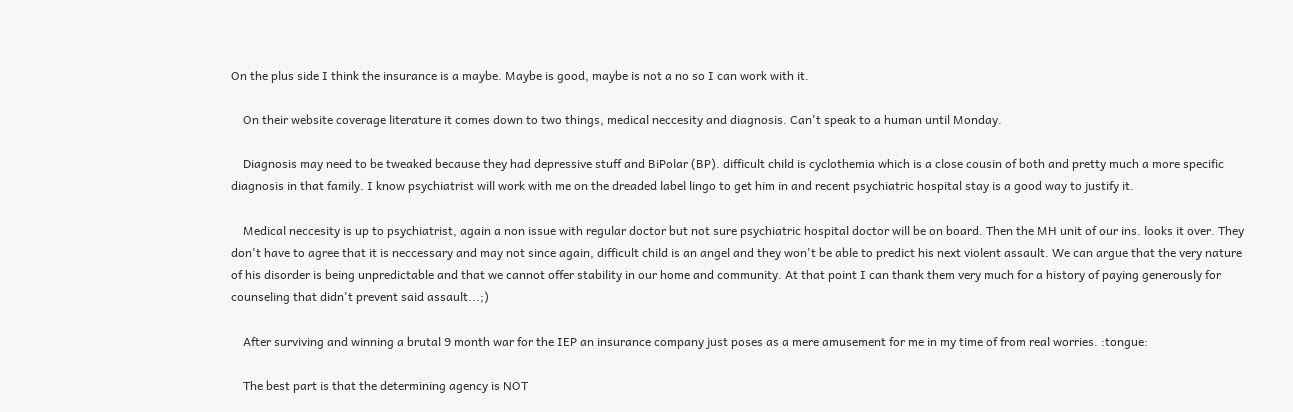On the plus side I think the insurance is a maybe. Maybe is good, maybe is not a no so I can work with it.

    On their website coverage literature it comes down to two things, medical neccesity and diagnosis. Can't speak to a human until Monday.

    Diagnosis may need to be tweaked because they had depressive stuff and BiPolar (BP). difficult child is cyclothemia which is a close cousin of both and pretty much a more specific diagnosis in that family. I know psychiatrist will work with me on the dreaded label lingo to get him in and recent psychiatric hospital stay is a good way to justify it.

    Medical neccesity is up to psychiatrist, again a non issue with regular doctor but not sure psychiatric hospital doctor will be on board. Then the MH unit of our ins. looks it over. They don't have to agree that it is neccessary and may not since again, difficult child is an angel and they won't be able to predict his next violent assault. We can argue that the very nature of his disorder is being unpredictable and that we cannot offer stability in our home and community. At that point I can thank them very much for a history of paying generously for counseling that didn't prevent said assault...;)

    After surviving and winning a brutal 9 month war for the IEP an insurance company just poses as a mere amusement for me in my time of from real worries. :tongue:

    The best part is that the determining agency is NOT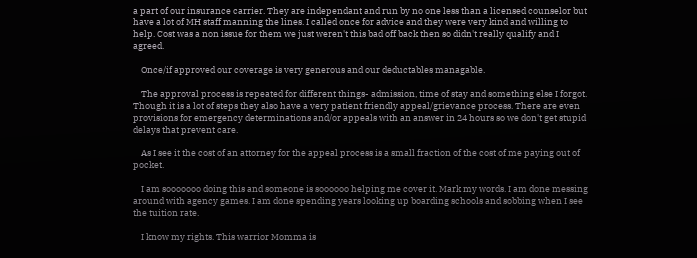a part of our insurance carrier. They are independant and run by no one less than a licensed counselor but have a lot of MH staff manning the lines. I called once for advice and they were very kind and willing to help. Cost was a non issue for them we just weren't this bad off back then so didn't really qualify and I agreed.

    Once/if approved our coverage is very generous and our deductables managable.

    The approval process is repeated for different things- admission, time of stay and something else I forgot. Though it is a lot of steps they also have a very patient friendly appeal/grievance process. There are even provisions for emergency determinations and/or appeals with an answer in 24 hours so we don't get stupid delays that prevent care.

    As I see it the cost of an attorney for the appeal process is a small fraction of the cost of me paying out of pocket.

    I am sooooooo doing this and someone is soooooo helping me cover it. Mark my words. I am done messing around with agency games. I am done spending years looking up boarding schools and sobbing when I see the tuition rate.

    I know my rights. This warrior Momma is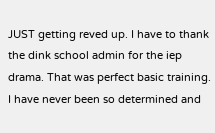JUST getting reved up. I have to thank the dink school admin for the iep drama. That was perfect basic training. I have never been so determined and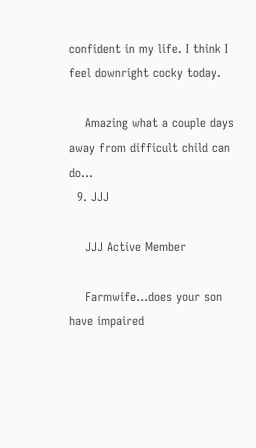confident in my life. I think I feel downright cocky today.

    Amazing what a couple days away from difficult child can do...
  9. JJJ

    JJJ Active Member

    Farmwife...does your son have impaired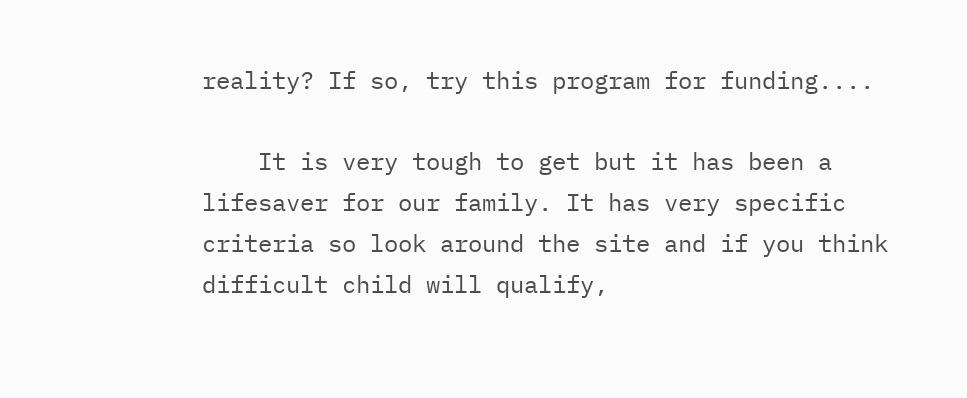reality? If so, try this program for funding....

    It is very tough to get but it has been a lifesaver for our family. It has very specific criteria so look around the site and if you think difficult child will qualify,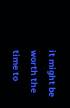it might be worth the time to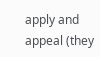apply and appeal (they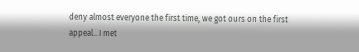deny almost everyone the first time, we got ours on the first appeal...I met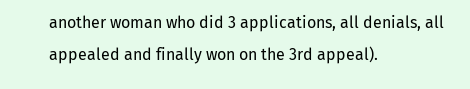another woman who did 3 applications, all denials, all appealed and finally won on the 3rd appeal).